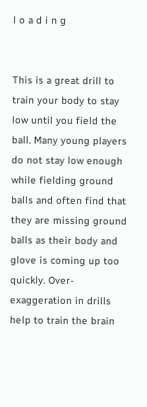l o a d i n g


This is a great drill to train your body to stay low until you field the ball. Many young players do not stay low enough while fielding ground balls and often find that they are missing ground balls as their body and glove is coming up too quickly. Over-exaggeration in drills help to train the brain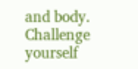and body. Challenge yourself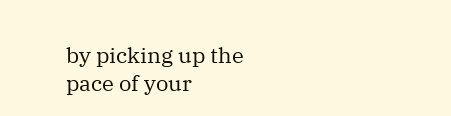by picking up the pace of your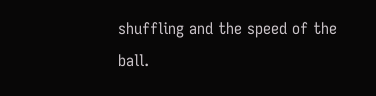shuffling and the speed of the ball.